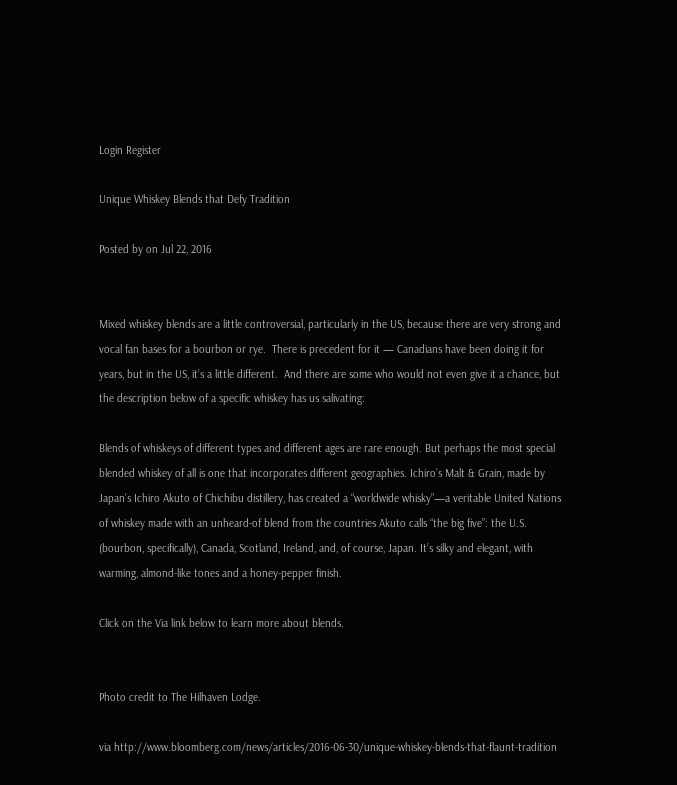Login Register

Unique Whiskey Blends that Defy Tradition

Posted by on Jul 22, 2016


Mixed whiskey blends are a little controversial, particularly in the US, because there are very strong and vocal fan bases for a bourbon or rye.  There is precedent for it — Canadians have been doing it for years, but in the US, it’s a little different.  And there are some who would not even give it a chance, but the description below of a specific whiskey has us salivating:

Blends of whiskeys of different types and different ages are rare enough. But perhaps the most special blended whiskey of all is one that incorporates different geographies. Ichiro’s Malt & Grain, made by Japan’s Ichiro Akuto of Chichibu distillery, has created a “worldwide whisky”—a veritable United Nations of whiskey made with an unheard-of blend from the countries Akuto calls “the big five”: the U.S. (bourbon, specifically), Canada, Scotland, Ireland, and, of course, Japan. It’s silky and elegant, with warming, almond-like tones and a honey-pepper finish.

Click on the Via link below to learn more about blends.


Photo credit to The Hilhaven Lodge.

via http://www.bloomberg.com/news/articles/2016-06-30/unique-whiskey-blends-that-flaunt-tradition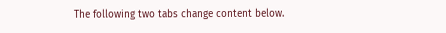The following two tabs change content below.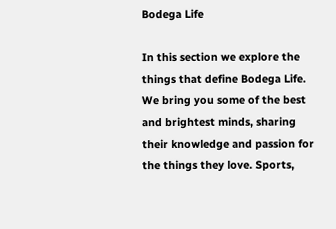Bodega Life

In this section we explore the things that define Bodega Life. We bring you some of the best and brightest minds, sharing their knowledge and passion for the things they love. Sports,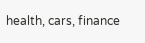health, cars, finance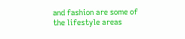and fashion are some of the lifestyle areas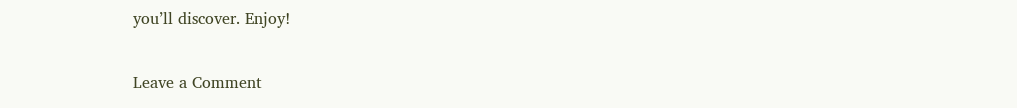you’ll discover. Enjoy!

Leave a Comment